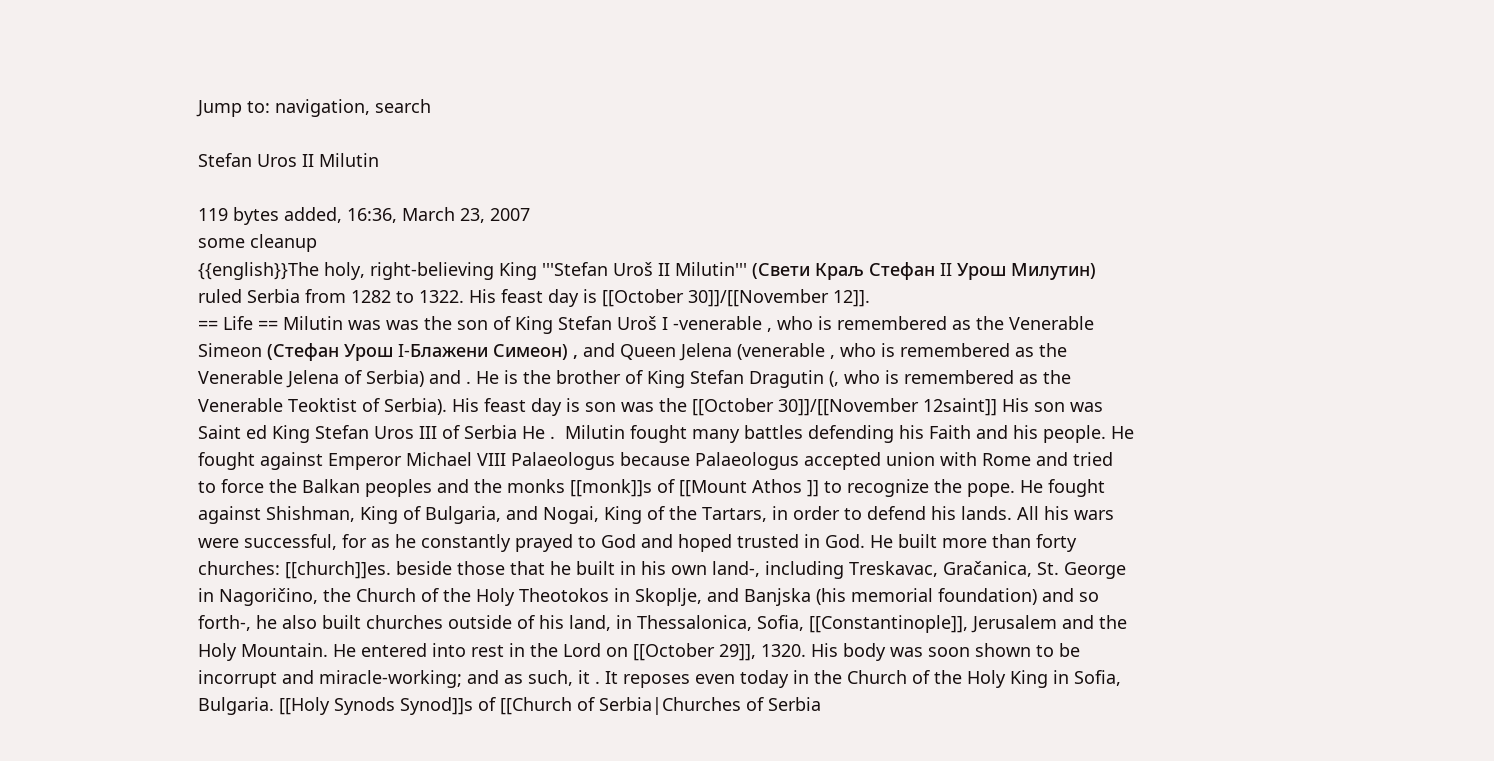Jump to: navigation, search

Stefan Uros II Milutin

119 bytes added, 16:36, March 23, 2007
some cleanup
{{english}}The holy, right-believing King '''Stefan Uroš II Milutin''' (Свети Краљ Стефан II Урош Милутин) ruled Serbia from 1282 to 1322. His feast day is [[October 30]]/[[November 12]].
== Life == Milutin was was the son of King Stefan Uroš I -venerable , who is remembered as the Venerable Simeon (Стефан Урош I-Блажени Симеон) , and Queen Jelena (venerable , who is remembered as the Venerable Jelena of Serbia) and . He is the brother of King Stefan Dragutin (, who is remembered as the Venerable Teoktist of Serbia). His feast day is son was the [[October 30]]/[[November 12saint]] His son was Saint ed King Stefan Uros III of Serbia He .  Milutin fought many battles defending his Faith and his people. He fought against Emperor Michael VIII Palaeologus because Palaeologus accepted union with Rome and tried to force the Balkan peoples and the monks [[monk]]s of [[Mount Athos ]] to recognize the pope. He fought against Shishman, King of Bulgaria, and Nogai, King of the Tartars, in order to defend his lands. All his wars were successful, for as he constantly prayed to God and hoped trusted in God. He built more than forty churches: [[church]]es. beside those that he built in his own land-, including Treskavac, Gračanica, St. George in Nagoričino, the Church of the Holy Theotokos in Skoplje, and Banjska (his memorial foundation) and so forth-, he also built churches outside of his land, in Thessalonica, Sofia, [[Constantinople]], Jerusalem and the Holy Mountain. He entered into rest in the Lord on [[October 29]], 1320. His body was soon shown to be incorrupt and miracle-working; and as such, it . It reposes even today in the Church of the Holy King in Sofia, Bulgaria. [[Holy Synods Synod]]s of [[Church of Serbia|Churches of Serbia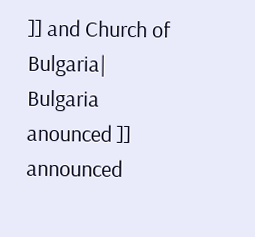]] and Church of Bulgaria| Bulgaria anounced ]] announced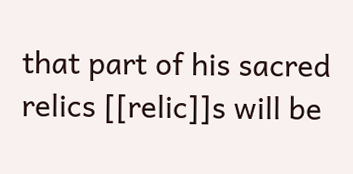that part of his sacred relics [[relic]]s will be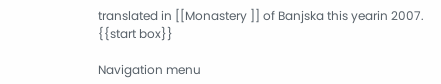translated in [[Monastery ]] of Banjska this yearin 2007.
{{start box}}

Navigation menu